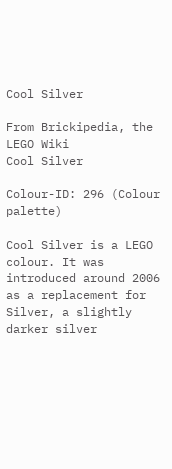Cool Silver

From Brickipedia, the LEGO Wiki
Cool Silver

Colour-ID: 296 (Colour palette)

Cool Silver is a LEGO colour. It was introduced around 2006 as a replacement for Silver, a slightly darker silver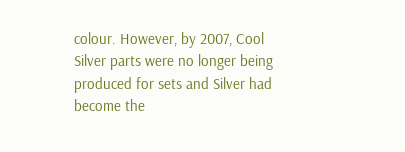colour. However, by 2007, Cool Silver parts were no longer being produced for sets and Silver had become the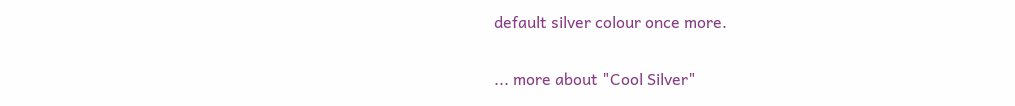default silver colour once more.

... more about "Cool Silver"